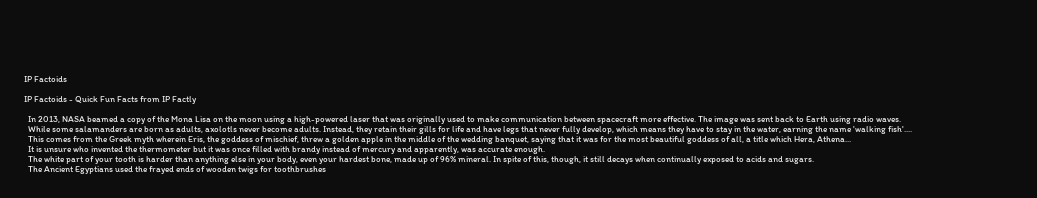IP Factoids

IP Factoids - Quick Fun Facts from IP Factly

  In 2013, NASA beamed a copy of the Mona Lisa on the moon using a high-powered laser that was originally used to make communication between spacecraft more effective. The image was sent back to Earth using radio waves.
  While some salamanders are born as adults, axolotls never become adults. Instead, they retain their gills for life and have legs that never fully develop, which means they have to stay in the water, earning the name 'walking fish'....
  This comes from the Greek myth wherein Eris, the goddess of mischief, threw a golden apple in the middle of the wedding banquet, saying that it was for the most beautiful goddess of all, a title which Hera, Athena...
  It is unsure who invented the thermometer but it was once filled with brandy instead of mercury and apparently, was accurate enough.
  The white part of your tooth is harder than anything else in your body, even your hardest bone, made up of 96% mineral. In spite of this, though, it still decays when continually exposed to acids and sugars.
  The Ancient Egyptians used the frayed ends of wooden twigs for toothbrushes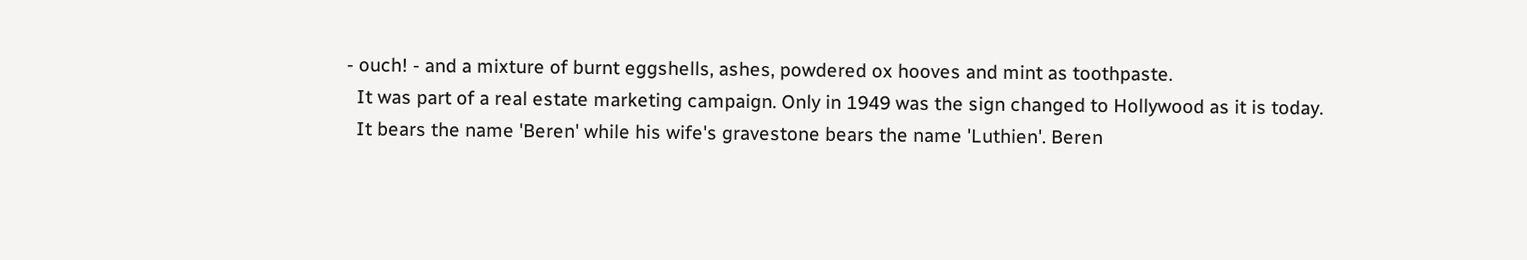- ouch! - and a mixture of burnt eggshells, ashes, powdered ox hooves and mint as toothpaste.
  It was part of a real estate marketing campaign. Only in 1949 was the sign changed to Hollywood as it is today.
  It bears the name 'Beren' while his wife's gravestone bears the name 'Luthien'. Beren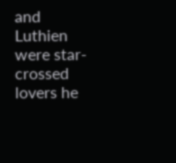and Luthien were star-crossed lovers he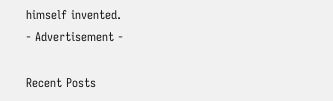himself invented.
- Advertisement -

Recent Posts